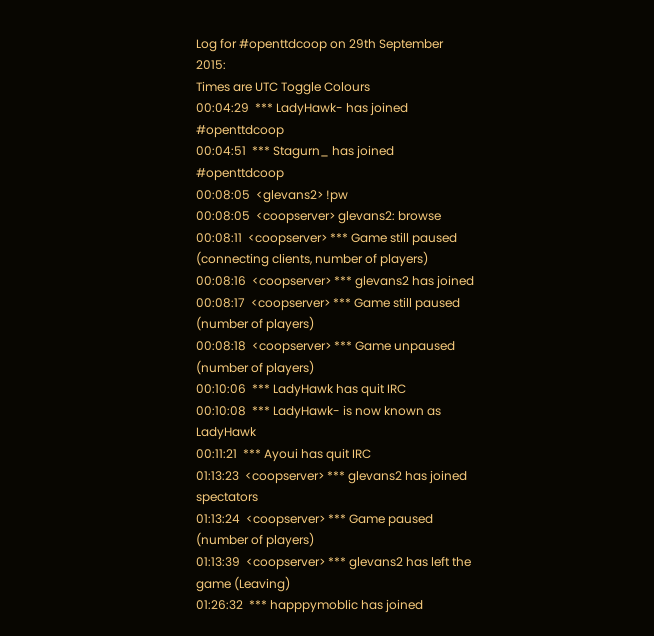Log for #openttdcoop on 29th September 2015:
Times are UTC Toggle Colours
00:04:29  *** LadyHawk- has joined #openttdcoop
00:04:51  *** Stagurn_ has joined #openttdcoop
00:08:05  <glevans2> !pw
00:08:05  <coopserver> glevans2: browse
00:08:11  <coopserver> *** Game still paused (connecting clients, number of players)
00:08:16  <coopserver> *** glevans2 has joined
00:08:17  <coopserver> *** Game still paused (number of players)
00:08:18  <coopserver> *** Game unpaused (number of players)
00:10:06  *** LadyHawk has quit IRC
00:10:08  *** LadyHawk- is now known as LadyHawk
00:11:21  *** Ayoui has quit IRC
01:13:23  <coopserver> *** glevans2 has joined spectators
01:13:24  <coopserver> *** Game paused (number of players)
01:13:39  <coopserver> *** glevans2 has left the game (Leaving)
01:26:32  *** happpymoblic has joined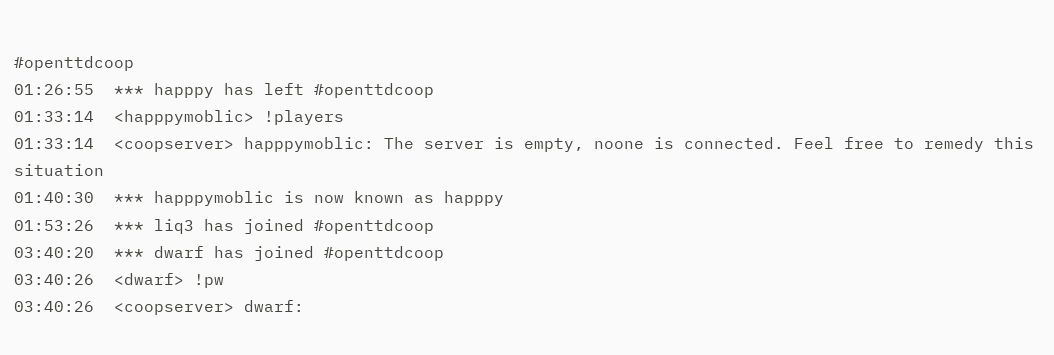#openttdcoop
01:26:55  *** happpy has left #openttdcoop
01:33:14  <happpymoblic> !players
01:33:14  <coopserver> happpymoblic: The server is empty, noone is connected. Feel free to remedy this situation
01:40:30  *** happpymoblic is now known as happpy
01:53:26  *** liq3 has joined #openttdcoop
03:40:20  *** dwarf has joined #openttdcoop
03:40:26  <dwarf> !pw
03:40:26  <coopserver> dwarf: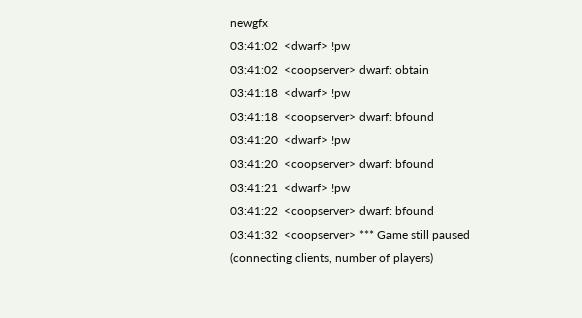newgfx
03:41:02  <dwarf> !pw
03:41:02  <coopserver> dwarf: obtain
03:41:18  <dwarf> !pw
03:41:18  <coopserver> dwarf: bfound
03:41:20  <dwarf> !pw
03:41:20  <coopserver> dwarf: bfound
03:41:21  <dwarf> !pw
03:41:22  <coopserver> dwarf: bfound
03:41:32  <coopserver> *** Game still paused (connecting clients, number of players)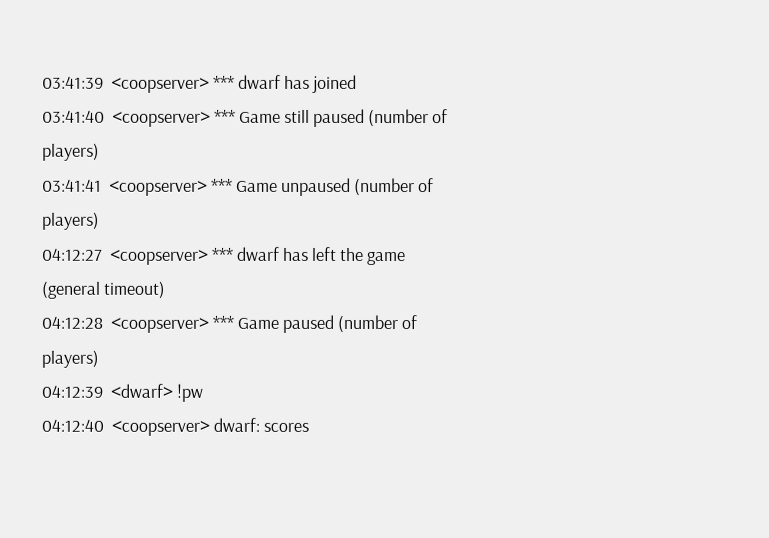03:41:39  <coopserver> *** dwarf has joined
03:41:40  <coopserver> *** Game still paused (number of players)
03:41:41  <coopserver> *** Game unpaused (number of players)
04:12:27  <coopserver> *** dwarf has left the game (general timeout)
04:12:28  <coopserver> *** Game paused (number of players)
04:12:39  <dwarf> !pw
04:12:40  <coopserver> dwarf: scores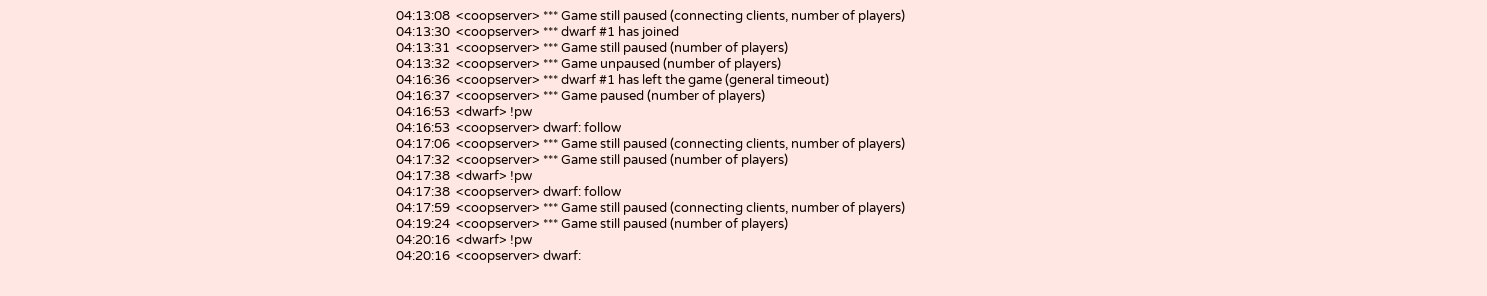04:13:08  <coopserver> *** Game still paused (connecting clients, number of players)
04:13:30  <coopserver> *** dwarf #1 has joined
04:13:31  <coopserver> *** Game still paused (number of players)
04:13:32  <coopserver> *** Game unpaused (number of players)
04:16:36  <coopserver> *** dwarf #1 has left the game (general timeout)
04:16:37  <coopserver> *** Game paused (number of players)
04:16:53  <dwarf> !pw
04:16:53  <coopserver> dwarf: follow
04:17:06  <coopserver> *** Game still paused (connecting clients, number of players)
04:17:32  <coopserver> *** Game still paused (number of players)
04:17:38  <dwarf> !pw
04:17:38  <coopserver> dwarf: follow
04:17:59  <coopserver> *** Game still paused (connecting clients, number of players)
04:19:24  <coopserver> *** Game still paused (number of players)
04:20:16  <dwarf> !pw
04:20:16  <coopserver> dwarf: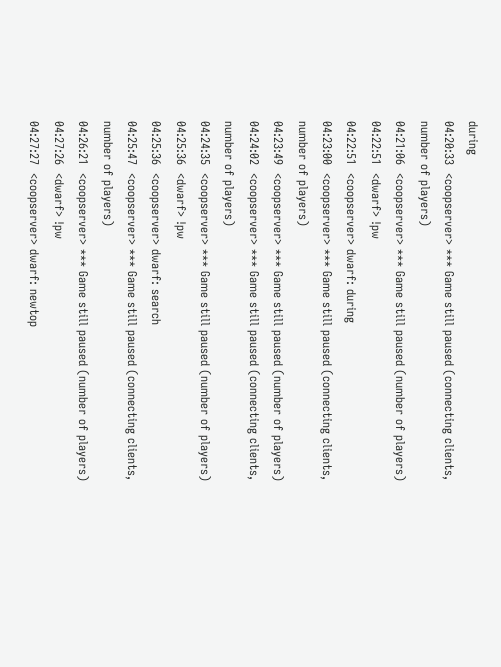during
04:20:33  <coopserver> *** Game still paused (connecting clients, number of players)
04:21:06  <coopserver> *** Game still paused (number of players)
04:22:51  <dwarf> !pw
04:22:51  <coopserver> dwarf: during
04:23:00  <coopserver> *** Game still paused (connecting clients, number of players)
04:23:49  <coopserver> *** Game still paused (number of players)
04:24:02  <coopserver> *** Game still paused (connecting clients, number of players)
04:24:35  <coopserver> *** Game still paused (number of players)
04:25:36  <dwarf> !pw
04:25:36  <coopserver> dwarf: search
04:25:47  <coopserver> *** Game still paused (connecting clients, number of players)
04:26:21  <coopserver> *** Game still paused (number of players)
04:27:26  <dwarf> !pw
04:27:27  <coopserver> dwarf: newtop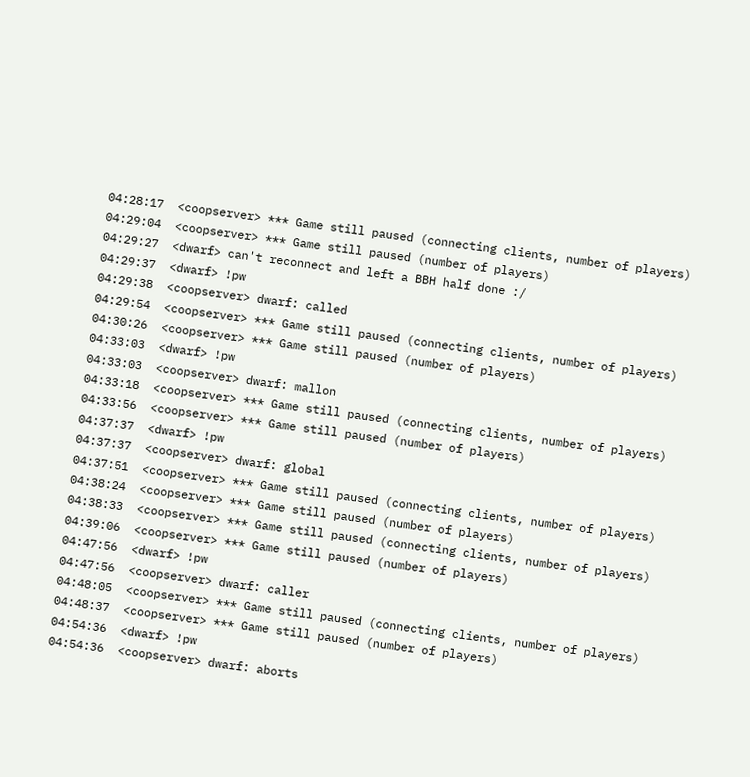04:28:17  <coopserver> *** Game still paused (connecting clients, number of players)
04:29:04  <coopserver> *** Game still paused (number of players)
04:29:27  <dwarf> can't reconnect and left a BBH half done :/
04:29:37  <dwarf> !pw
04:29:38  <coopserver> dwarf: called
04:29:54  <coopserver> *** Game still paused (connecting clients, number of players)
04:30:26  <coopserver> *** Game still paused (number of players)
04:33:03  <dwarf> !pw
04:33:03  <coopserver> dwarf: mallon
04:33:18  <coopserver> *** Game still paused (connecting clients, number of players)
04:33:56  <coopserver> *** Game still paused (number of players)
04:37:37  <dwarf> !pw
04:37:37  <coopserver> dwarf: global
04:37:51  <coopserver> *** Game still paused (connecting clients, number of players)
04:38:24  <coopserver> *** Game still paused (number of players)
04:38:33  <coopserver> *** Game still paused (connecting clients, number of players)
04:39:06  <coopserver> *** Game still paused (number of players)
04:47:56  <dwarf> !pw
04:47:56  <coopserver> dwarf: caller
04:48:05  <coopserver> *** Game still paused (connecting clients, number of players)
04:48:37  <coopserver> *** Game still paused (number of players)
04:54:36  <dwarf> !pw
04:54:36  <coopserver> dwarf: aborts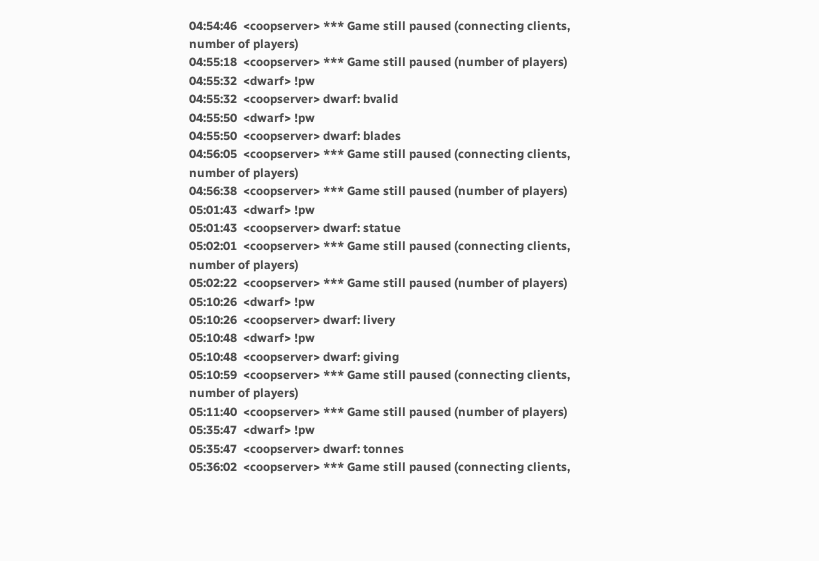04:54:46  <coopserver> *** Game still paused (connecting clients, number of players)
04:55:18  <coopserver> *** Game still paused (number of players)
04:55:32  <dwarf> !pw
04:55:32  <coopserver> dwarf: bvalid
04:55:50  <dwarf> !pw
04:55:50  <coopserver> dwarf: blades
04:56:05  <coopserver> *** Game still paused (connecting clients, number of players)
04:56:38  <coopserver> *** Game still paused (number of players)
05:01:43  <dwarf> !pw
05:01:43  <coopserver> dwarf: statue
05:02:01  <coopserver> *** Game still paused (connecting clients, number of players)
05:02:22  <coopserver> *** Game still paused (number of players)
05:10:26  <dwarf> !pw
05:10:26  <coopserver> dwarf: livery
05:10:48  <dwarf> !pw
05:10:48  <coopserver> dwarf: giving
05:10:59  <coopserver> *** Game still paused (connecting clients, number of players)
05:11:40  <coopserver> *** Game still paused (number of players)
05:35:47  <dwarf> !pw
05:35:47  <coopserver> dwarf: tonnes
05:36:02  <coopserver> *** Game still paused (connecting clients,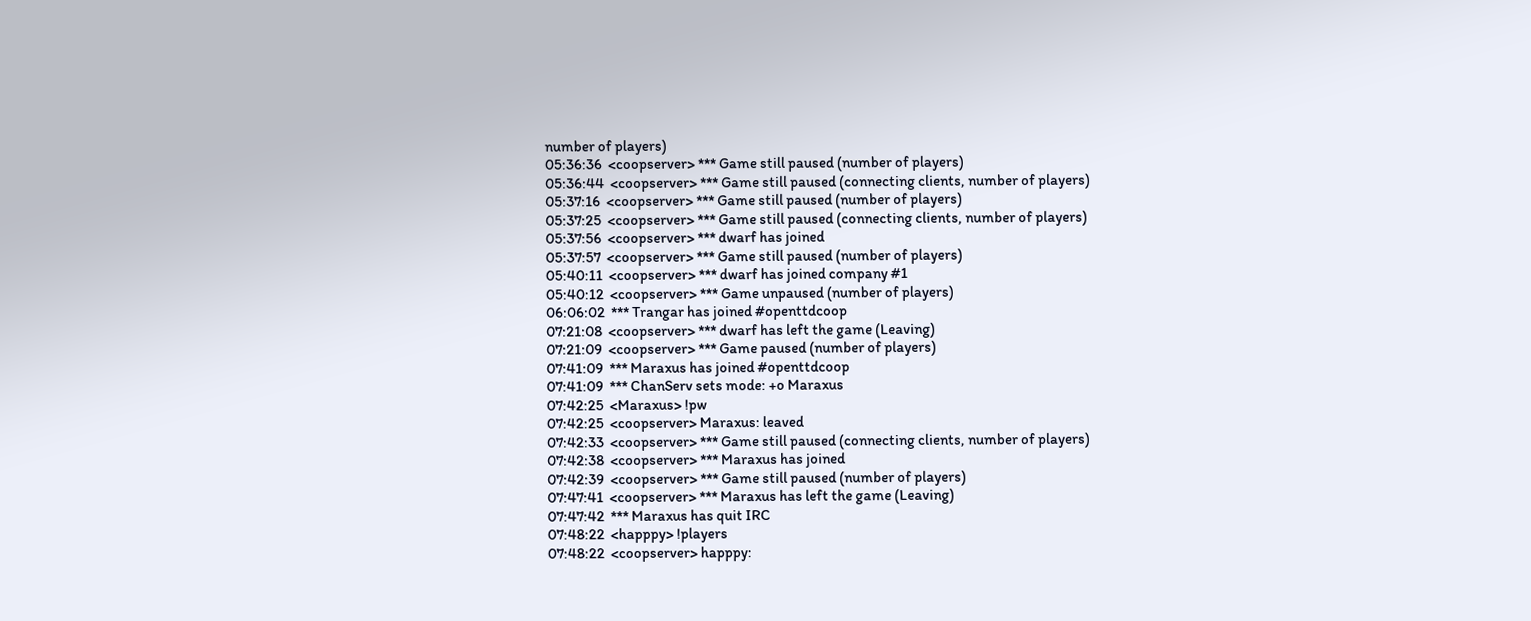number of players)
05:36:36  <coopserver> *** Game still paused (number of players)
05:36:44  <coopserver> *** Game still paused (connecting clients, number of players)
05:37:16  <coopserver> *** Game still paused (number of players)
05:37:25  <coopserver> *** Game still paused (connecting clients, number of players)
05:37:56  <coopserver> *** dwarf has joined
05:37:57  <coopserver> *** Game still paused (number of players)
05:40:11  <coopserver> *** dwarf has joined company #1
05:40:12  <coopserver> *** Game unpaused (number of players)
06:06:02  *** Trangar has joined #openttdcoop
07:21:08  <coopserver> *** dwarf has left the game (Leaving)
07:21:09  <coopserver> *** Game paused (number of players)
07:41:09  *** Maraxus has joined #openttdcoop
07:41:09  *** ChanServ sets mode: +o Maraxus
07:42:25  <Maraxus> !pw
07:42:25  <coopserver> Maraxus: leaved
07:42:33  <coopserver> *** Game still paused (connecting clients, number of players)
07:42:38  <coopserver> *** Maraxus has joined
07:42:39  <coopserver> *** Game still paused (number of players)
07:47:41  <coopserver> *** Maraxus has left the game (Leaving)
07:47:42  *** Maraxus has quit IRC
07:48:22  <happpy> !players
07:48:22  <coopserver> happpy: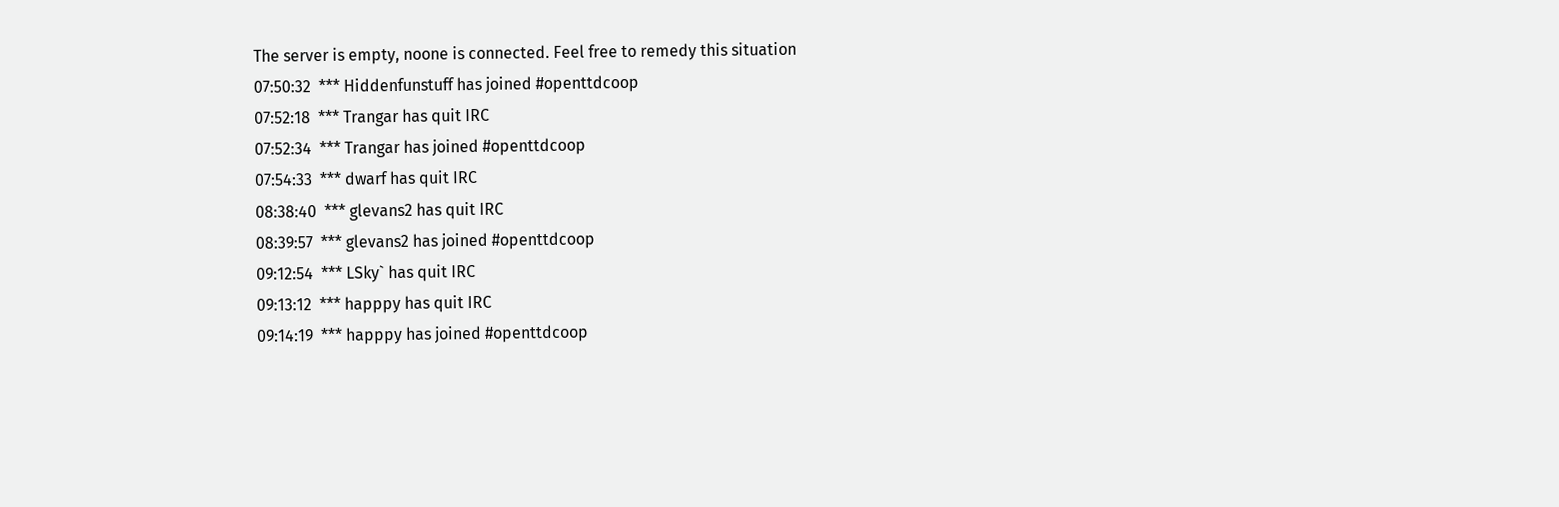The server is empty, noone is connected. Feel free to remedy this situation
07:50:32  *** Hiddenfunstuff has joined #openttdcoop
07:52:18  *** Trangar has quit IRC
07:52:34  *** Trangar has joined #openttdcoop
07:54:33  *** dwarf has quit IRC
08:38:40  *** glevans2 has quit IRC
08:39:57  *** glevans2 has joined #openttdcoop
09:12:54  *** LSky` has quit IRC
09:13:12  *** happpy has quit IRC
09:14:19  *** happpy has joined #openttdcoop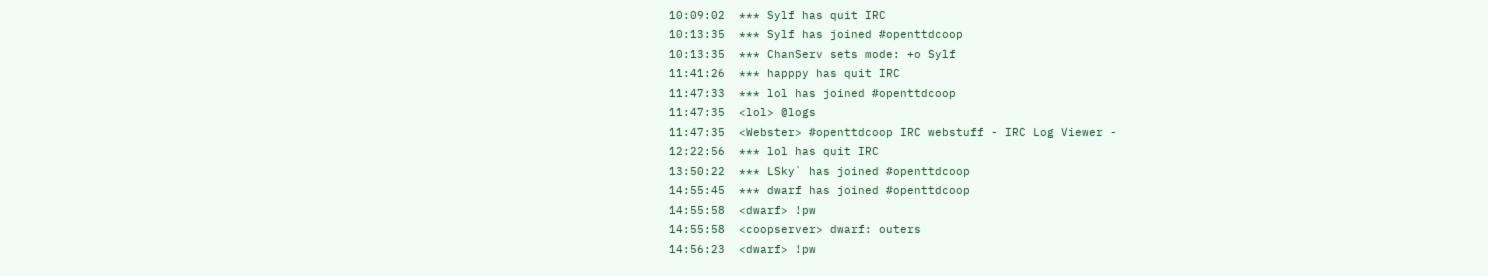10:09:02  *** Sylf has quit IRC
10:13:35  *** Sylf has joined #openttdcoop
10:13:35  *** ChanServ sets mode: +o Sylf
11:41:26  *** happpy has quit IRC
11:47:33  *** lol has joined #openttdcoop
11:47:35  <lol> @logs
11:47:35  <Webster> #openttdcoop IRC webstuff - IRC Log Viewer -
12:22:56  *** lol has quit IRC
13:50:22  *** LSky` has joined #openttdcoop
14:55:45  *** dwarf has joined #openttdcoop
14:55:58  <dwarf> !pw
14:55:58  <coopserver> dwarf: outers
14:56:23  <dwarf> !pw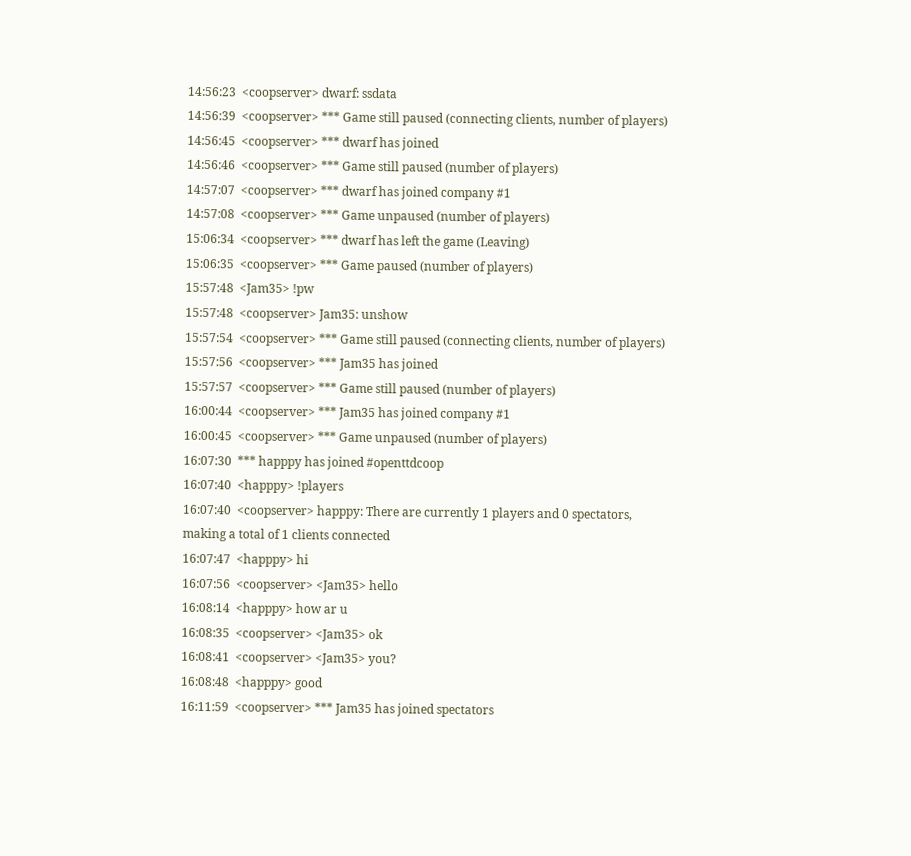14:56:23  <coopserver> dwarf: ssdata
14:56:39  <coopserver> *** Game still paused (connecting clients, number of players)
14:56:45  <coopserver> *** dwarf has joined
14:56:46  <coopserver> *** Game still paused (number of players)
14:57:07  <coopserver> *** dwarf has joined company #1
14:57:08  <coopserver> *** Game unpaused (number of players)
15:06:34  <coopserver> *** dwarf has left the game (Leaving)
15:06:35  <coopserver> *** Game paused (number of players)
15:57:48  <Jam35> !pw
15:57:48  <coopserver> Jam35: unshow
15:57:54  <coopserver> *** Game still paused (connecting clients, number of players)
15:57:56  <coopserver> *** Jam35 has joined
15:57:57  <coopserver> *** Game still paused (number of players)
16:00:44  <coopserver> *** Jam35 has joined company #1
16:00:45  <coopserver> *** Game unpaused (number of players)
16:07:30  *** happpy has joined #openttdcoop
16:07:40  <happpy> !players
16:07:40  <coopserver> happpy: There are currently 1 players and 0 spectators, making a total of 1 clients connected
16:07:47  <happpy> hi
16:07:56  <coopserver> <Jam35> hello
16:08:14  <happpy> how ar u
16:08:35  <coopserver> <Jam35> ok
16:08:41  <coopserver> <Jam35> you?
16:08:48  <happpy> good
16:11:59  <coopserver> *** Jam35 has joined spectators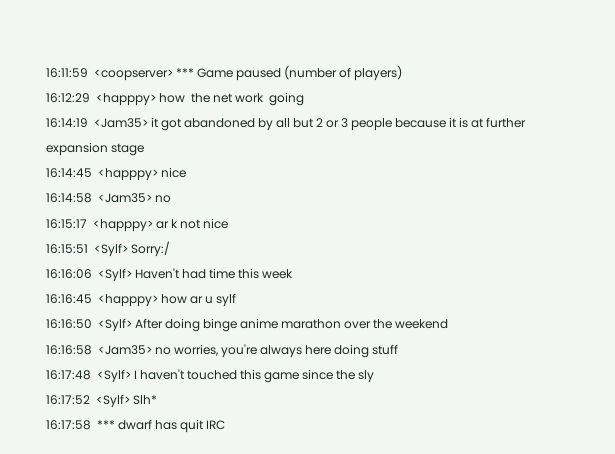16:11:59  <coopserver> *** Game paused (number of players)
16:12:29  <happpy> how  the net work  going
16:14:19  <Jam35> it got abandoned by all but 2 or 3 people because it is at further expansion stage
16:14:45  <happpy> nice
16:14:58  <Jam35> no
16:15:17  <happpy> ar k not nice
16:15:51  <Sylf> Sorry:/
16:16:06  <Sylf> Haven't had time this week
16:16:45  <happpy> how ar u sylf
16:16:50  <Sylf> After doing binge anime marathon over the weekend
16:16:58  <Jam35> no worries, you're always here doing stuff
16:17:48  <Sylf> I haven't touched this game since the sly
16:17:52  <Sylf> Slh*
16:17:58  *** dwarf has quit IRC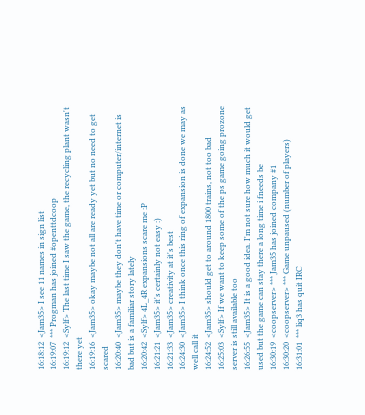16:18:12  <Jam35> I see 11 names in sign list
16:19:07  *** Progman has joined #openttdcoop
16:19:12  <Sylf> The last time I saw the game, the recycling plant wasn't there yet
16:19:16  <Jam35> okay maybe not all are ready yet but no need to get scared
16:20:40  <Jam35> maybe they don't have time or computer/internet is bad but is a familiar story lately
16:20:42  <Sylf> 4L_4R expansions scare me :P
16:21:21  <Jam35> it's certainly not easy :)
16:21:33  <Jam35> creativity at it's best
16:24:30  <Jam35> I think once this ring of expansion is done we may as well call it
16:24:52  <Jam35> should get to around 1800 trains, not too bad
16:25:03  <Sylf> If we want to keep some of the ps game going prozone server is still available too
16:26:55  <Jam35> It is a good idea. I'm not sure how much it would get used but the game can stay there a long time i fneeds be
16:30:19  <coopserver> *** Jam35 has joined company #1
16:30:20  <coopserver> *** Game unpaused (number of players)
16:31:01  *** liq3 has quit IRC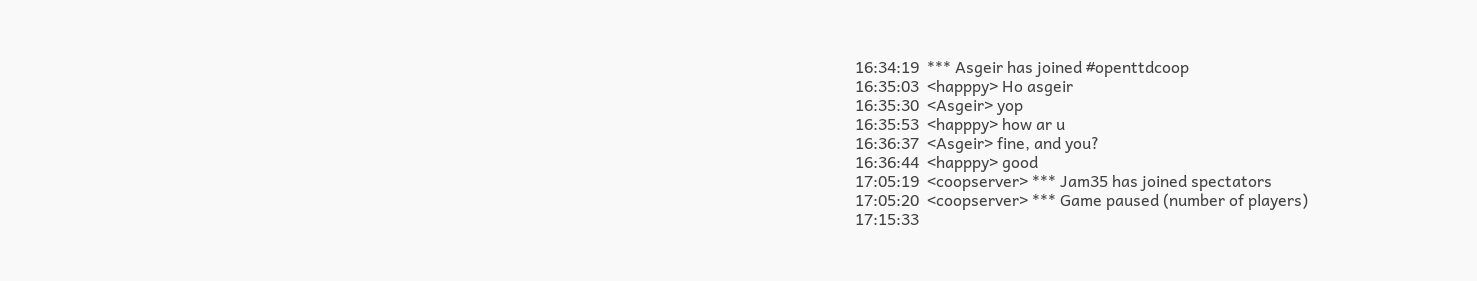16:34:19  *** Asgeir has joined #openttdcoop
16:35:03  <happpy> Ho asgeir
16:35:30  <Asgeir> yop
16:35:53  <happpy> how ar u
16:36:37  <Asgeir> fine, and you?
16:36:44  <happpy> good
17:05:19  <coopserver> *** Jam35 has joined spectators
17:05:20  <coopserver> *** Game paused (number of players)
17:15:33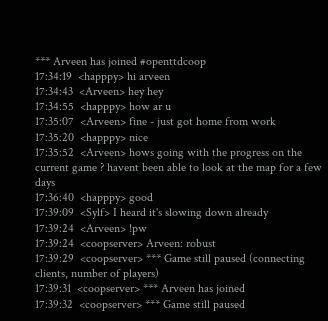*** Arveen has joined #openttdcoop
17:34:19  <happpy> hi arveen
17:34:43  <Arveen> hey hey
17:34:55  <happpy> how ar u
17:35:07  <Arveen> fine - just got home from work
17:35:20  <happpy> nice
17:35:52  <Arveen> hows going with the progress on the current game ? havent been able to look at the map for a few days
17:36:40  <happpy> good
17:39:09  <Sylf> I heard it's slowing down already
17:39:24  <Arveen> !pw
17:39:24  <coopserver> Arveen: robust
17:39:29  <coopserver> *** Game still paused (connecting clients, number of players)
17:39:31  <coopserver> *** Arveen has joined
17:39:32  <coopserver> *** Game still paused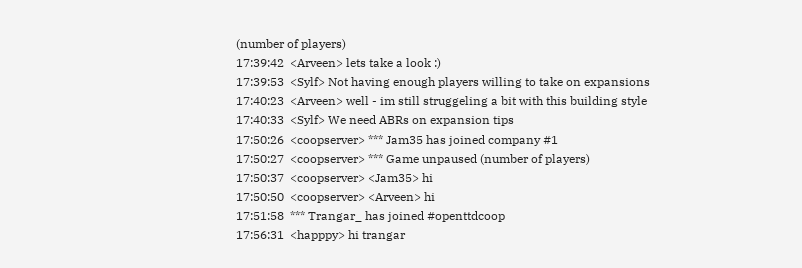(number of players)
17:39:42  <Arveen> lets take a look :)
17:39:53  <Sylf> Not having enough players willing to take on expansions
17:40:23  <Arveen> well - im still struggeling a bit with this building style
17:40:33  <Sylf> We need ABRs on expansion tips
17:50:26  <coopserver> *** Jam35 has joined company #1
17:50:27  <coopserver> *** Game unpaused (number of players)
17:50:37  <coopserver> <Jam35> hi
17:50:50  <coopserver> <Arveen> hi
17:51:58  *** Trangar_ has joined #openttdcoop
17:56:31  <happpy> hi trangar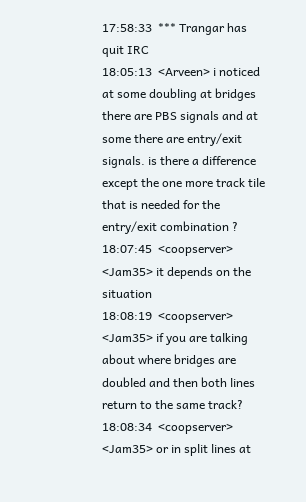17:58:33  *** Trangar has quit IRC
18:05:13  <Arveen> i noticed at some doubling at bridges there are PBS signals and at some there are entry/exit signals. is there a difference except the one more track tile that is needed for the entry/exit combination ?
18:07:45  <coopserver> <Jam35> it depends on the situation
18:08:19  <coopserver> <Jam35> if you are talking about where bridges are doubled and then both lines return to the same track?
18:08:34  <coopserver> <Jam35> or in split lines at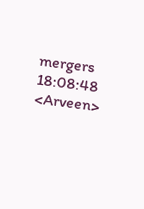mergers
18:08:48  <Arveen>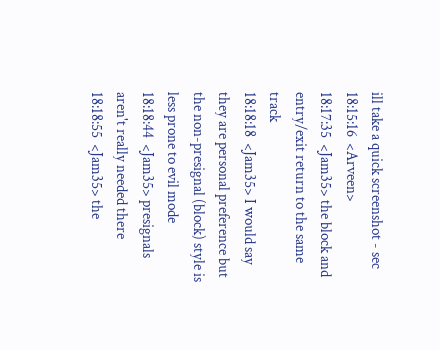ill take a quick screenshot - sec
18:15:16  <Arveen>
18:17:35  <Jam35> the block and entry/exit return to the same track
18:18:18  <Jam35> I would say they are personal preference but the non-presignal (block) style is less prone to evil mode
18:18:44  <Jam35> presignals aren't really needed there
18:18:55  <Jam35> the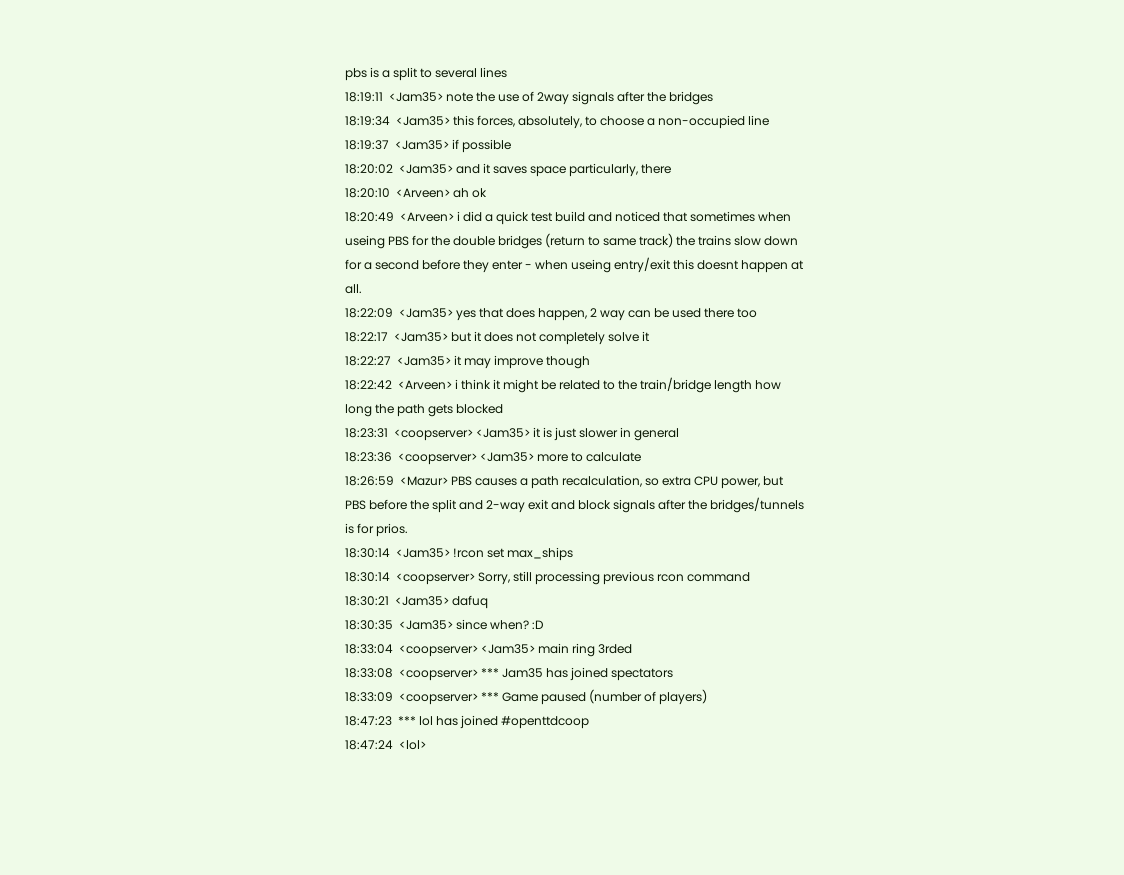pbs is a split to several lines
18:19:11  <Jam35> note the use of 2way signals after the bridges
18:19:34  <Jam35> this forces, absolutely, to choose a non-occupied line
18:19:37  <Jam35> if possible
18:20:02  <Jam35> and it saves space particularly, there
18:20:10  <Arveen> ah ok
18:20:49  <Arveen> i did a quick test build and noticed that sometimes when useing PBS for the double bridges (return to same track) the trains slow down for a second before they enter - when useing entry/exit this doesnt happen at all.
18:22:09  <Jam35> yes that does happen, 2 way can be used there too
18:22:17  <Jam35> but it does not completely solve it
18:22:27  <Jam35> it may improve though
18:22:42  <Arveen> i think it might be related to the train/bridge length how long the path gets blocked
18:23:31  <coopserver> <Jam35> it is just slower in general
18:23:36  <coopserver> <Jam35> more to calculate
18:26:59  <Mazur> PBS causes a path recalculation, so extra CPU power, but PBS before the split and 2-way exit and block signals after the bridges/tunnels is for prios.
18:30:14  <Jam35> !rcon set max_ships
18:30:14  <coopserver> Sorry, still processing previous rcon command
18:30:21  <Jam35> dafuq
18:30:35  <Jam35> since when? :D
18:33:04  <coopserver> <Jam35> main ring 3rded
18:33:08  <coopserver> *** Jam35 has joined spectators
18:33:09  <coopserver> *** Game paused (number of players)
18:47:23  *** lol has joined #openttdcoop
18:47:24  <lol>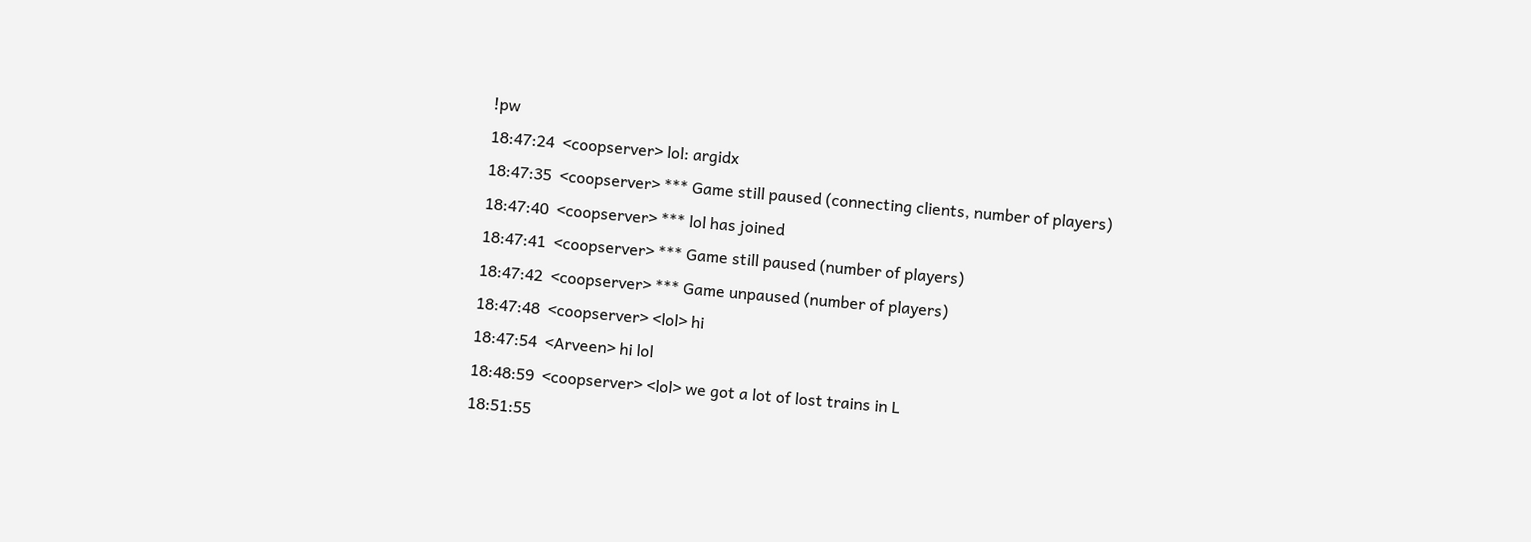!pw
18:47:24  <coopserver> lol: argidx
18:47:35  <coopserver> *** Game still paused (connecting clients, number of players)
18:47:40  <coopserver> *** lol has joined
18:47:41  <coopserver> *** Game still paused (number of players)
18:47:42  <coopserver> *** Game unpaused (number of players)
18:47:48  <coopserver> <lol> hi
18:47:54  <Arveen> hi lol
18:48:59  <coopserver> <lol> we got a lot of lost trains in L
18:51:55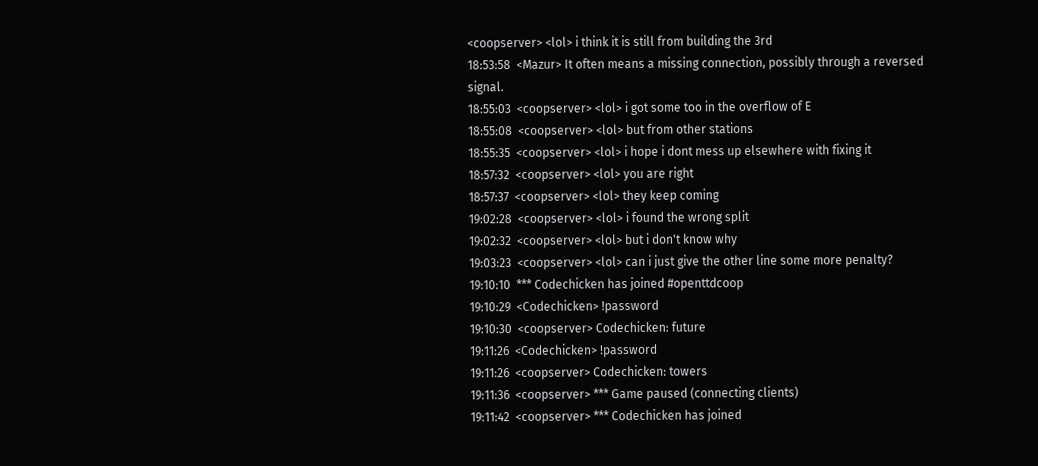<coopserver> <lol> i think it is still from building the 3rd
18:53:58  <Mazur> It often means a missing connection, possibly through a reversed signal.
18:55:03  <coopserver> <lol> i got some too in the overflow of E
18:55:08  <coopserver> <lol> but from other stations
18:55:35  <coopserver> <lol> i hope i dont mess up elsewhere with fixing it
18:57:32  <coopserver> <lol> you are right
18:57:37  <coopserver> <lol> they keep coming
19:02:28  <coopserver> <lol> i found the wrong split
19:02:32  <coopserver> <lol> but i don't know why
19:03:23  <coopserver> <lol> can i just give the other line some more penalty?
19:10:10  *** Codechicken has joined #openttdcoop
19:10:29  <Codechicken> !password
19:10:30  <coopserver> Codechicken: future
19:11:26  <Codechicken> !password
19:11:26  <coopserver> Codechicken: towers
19:11:36  <coopserver> *** Game paused (connecting clients)
19:11:42  <coopserver> *** Codechicken has joined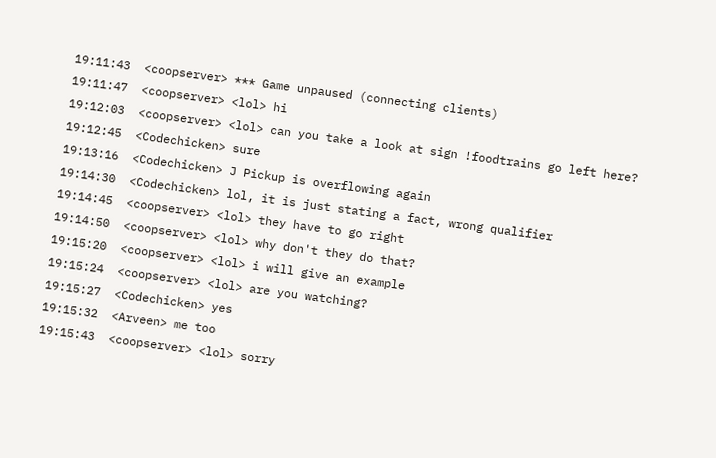19:11:43  <coopserver> *** Game unpaused (connecting clients)
19:11:47  <coopserver> <lol> hi
19:12:03  <coopserver> <lol> can you take a look at sign !foodtrains go left here?
19:12:45  <Codechicken> sure
19:13:16  <Codechicken> J Pickup is overflowing again
19:14:30  <Codechicken> lol, it is just stating a fact, wrong qualifier
19:14:45  <coopserver> <lol> they have to go right
19:14:50  <coopserver> <lol> why don't they do that?
19:15:20  <coopserver> <lol> i will give an example
19:15:24  <coopserver> <lol> are you watching?
19:15:27  <Codechicken> yes
19:15:32  <Arveen> me too
19:15:43  <coopserver> <lol> sorry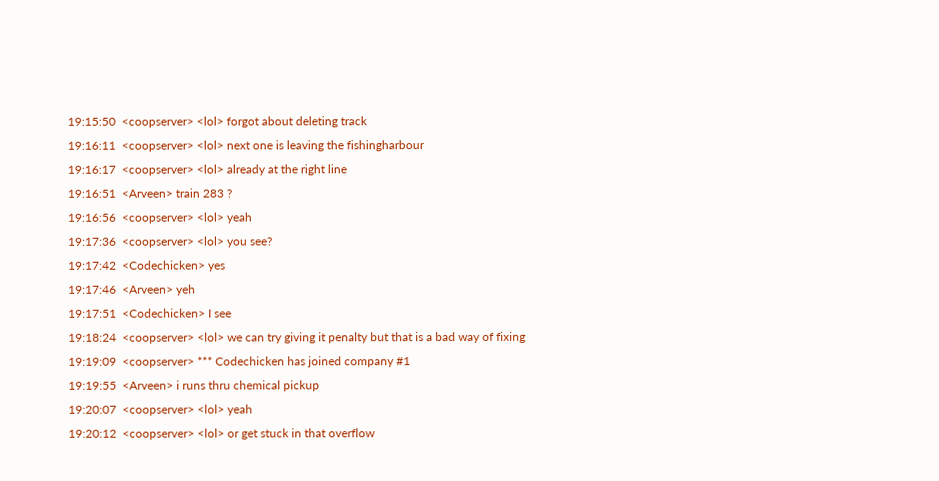19:15:50  <coopserver> <lol> forgot about deleting track
19:16:11  <coopserver> <lol> next one is leaving the fishingharbour
19:16:17  <coopserver> <lol> already at the right line
19:16:51  <Arveen> train 283 ?
19:16:56  <coopserver> <lol> yeah
19:17:36  <coopserver> <lol> you see?
19:17:42  <Codechicken> yes
19:17:46  <Arveen> yeh
19:17:51  <Codechicken> I see
19:18:24  <coopserver> <lol> we can try giving it penalty but that is a bad way of fixing
19:19:09  <coopserver> *** Codechicken has joined company #1
19:19:55  <Arveen> i runs thru chemical pickup
19:20:07  <coopserver> <lol> yeah
19:20:12  <coopserver> <lol> or get stuck in that overflow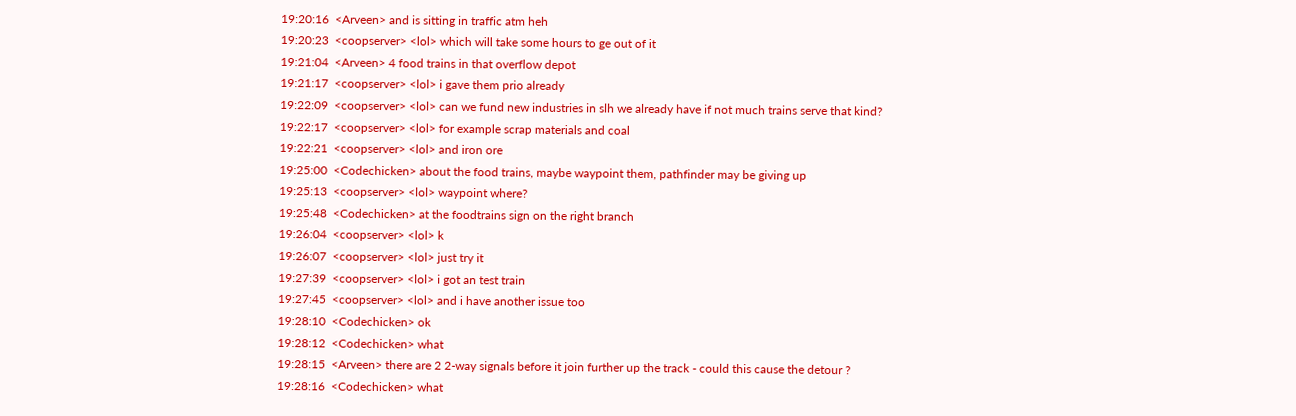19:20:16  <Arveen> and is sitting in traffic atm heh
19:20:23  <coopserver> <lol> which will take some hours to ge out of it
19:21:04  <Arveen> 4 food trains in that overflow depot
19:21:17  <coopserver> <lol> i gave them prio already
19:22:09  <coopserver> <lol> can we fund new industries in slh we already have if not much trains serve that kind?
19:22:17  <coopserver> <lol> for example scrap materials and coal
19:22:21  <coopserver> <lol> and iron ore
19:25:00  <Codechicken> about the food trains, maybe waypoint them, pathfinder may be giving up
19:25:13  <coopserver> <lol> waypoint where?
19:25:48  <Codechicken> at the foodtrains sign on the right branch
19:26:04  <coopserver> <lol> k
19:26:07  <coopserver> <lol> just try it
19:27:39  <coopserver> <lol> i got an test train
19:27:45  <coopserver> <lol> and i have another issue too
19:28:10  <Codechicken> ok
19:28:12  <Codechicken> what
19:28:15  <Arveen> there are 2 2-way signals before it join further up the track - could this cause the detour ?
19:28:16  <Codechicken> what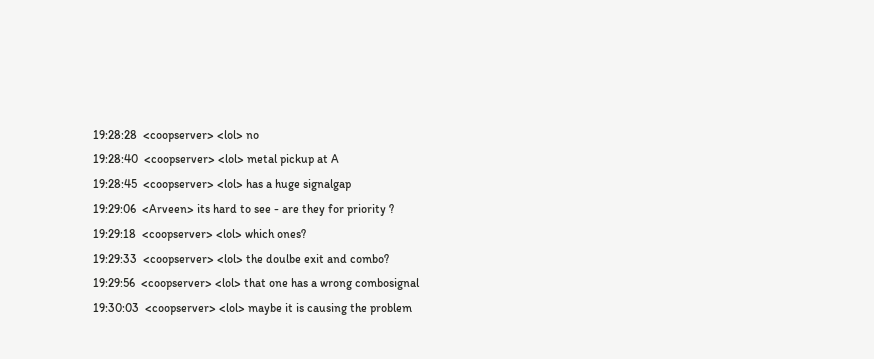19:28:28  <coopserver> <lol> no
19:28:40  <coopserver> <lol> metal pickup at A
19:28:45  <coopserver> <lol> has a huge signalgap
19:29:06  <Arveen> its hard to see - are they for priority ?
19:29:18  <coopserver> <lol> which ones?
19:29:33  <coopserver> <lol> the doulbe exit and combo?
19:29:56  <coopserver> <lol> that one has a wrong combosignal
19:30:03  <coopserver> <lol> maybe it is causing the problem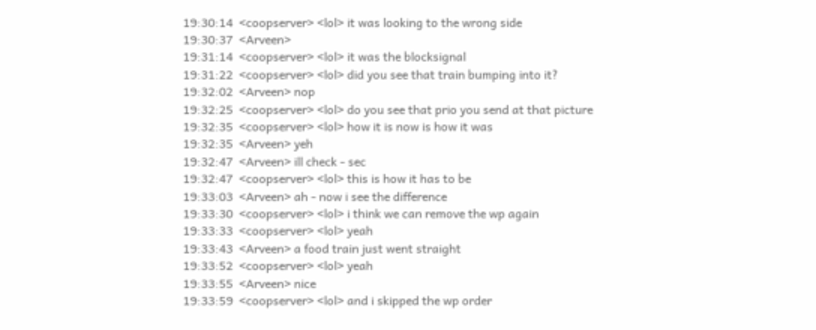19:30:14  <coopserver> <lol> it was looking to the wrong side
19:30:37  <Arveen>
19:31:14  <coopserver> <lol> it was the blocksignal
19:31:22  <coopserver> <lol> did you see that train bumping into it?
19:32:02  <Arveen> nop
19:32:25  <coopserver> <lol> do you see that prio you send at that picture
19:32:35  <coopserver> <lol> how it is now is how it was
19:32:35  <Arveen> yeh
19:32:47  <Arveen> ill check - sec
19:32:47  <coopserver> <lol> this is how it has to be
19:33:03  <Arveen> ah - now i see the difference
19:33:30  <coopserver> <lol> i think we can remove the wp again
19:33:33  <coopserver> <lol> yeah
19:33:43  <Arveen> a food train just went straight
19:33:52  <coopserver> <lol> yeah
19:33:55  <Arveen> nice
19:33:59  <coopserver> <lol> and i skipped the wp order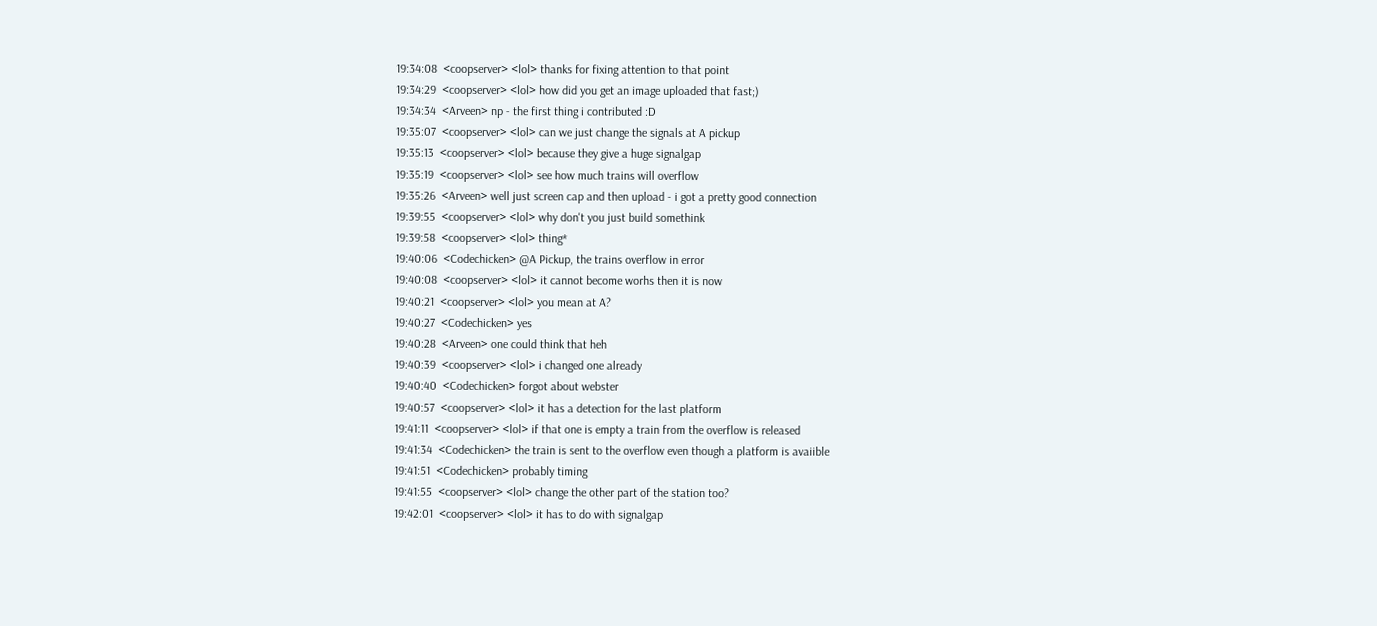19:34:08  <coopserver> <lol> thanks for fixing attention to that point
19:34:29  <coopserver> <lol> how did you get an image uploaded that fast;)
19:34:34  <Arveen> np - the first thing i contributed :D
19:35:07  <coopserver> <lol> can we just change the signals at A pickup
19:35:13  <coopserver> <lol> because they give a huge signalgap
19:35:19  <coopserver> <lol> see how much trains will overflow
19:35:26  <Arveen> well just screen cap and then upload - i got a pretty good connection
19:39:55  <coopserver> <lol> why don't you just build somethink
19:39:58  <coopserver> <lol> thing*
19:40:06  <Codechicken> @A Pickup, the trains overflow in error
19:40:08  <coopserver> <lol> it cannot become worhs then it is now
19:40:21  <coopserver> <lol> you mean at A?
19:40:27  <Codechicken> yes
19:40:28  <Arveen> one could think that heh
19:40:39  <coopserver> <lol> i changed one already
19:40:40  <Codechicken> forgot about webster
19:40:57  <coopserver> <lol> it has a detection for the last platform
19:41:11  <coopserver> <lol> if that one is empty a train from the overflow is released
19:41:34  <Codechicken> the train is sent to the overflow even though a platform is avaiible
19:41:51  <Codechicken> probably timing
19:41:55  <coopserver> <lol> change the other part of the station too?
19:42:01  <coopserver> <lol> it has to do with signalgap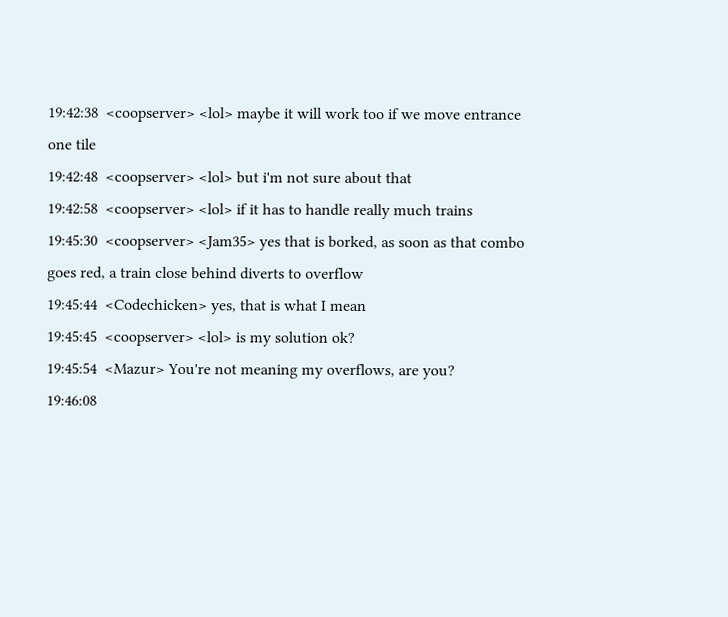19:42:38  <coopserver> <lol> maybe it will work too if we move entrance one tile
19:42:48  <coopserver> <lol> but i'm not sure about that
19:42:58  <coopserver> <lol> if it has to handle really much trains
19:45:30  <coopserver> <Jam35> yes that is borked, as soon as that combo goes red, a train close behind diverts to overflow
19:45:44  <Codechicken> yes, that is what I mean
19:45:45  <coopserver> <lol> is my solution ok?
19:45:54  <Mazur> You're not meaning my overflows, are you?
19:46:08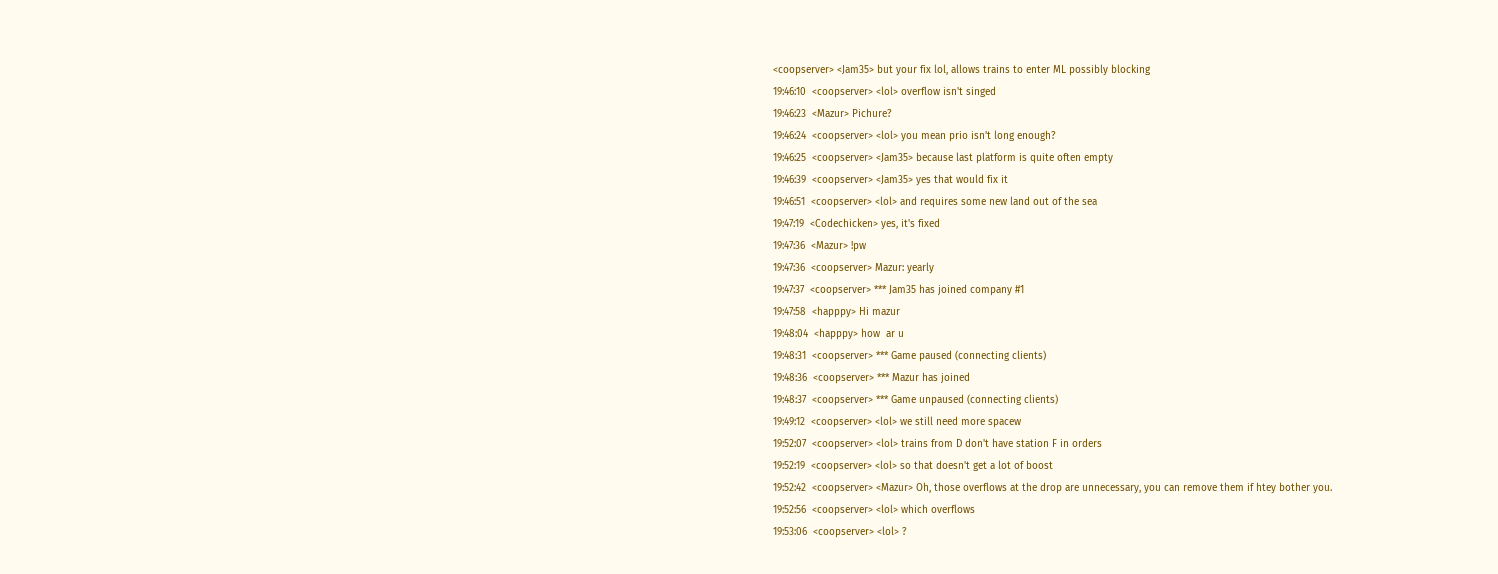<coopserver> <Jam35> but your fix lol, allows trains to enter ML possibly blocking
19:46:10  <coopserver> <lol> overflow isn't singed
19:46:23  <Mazur> Pichure?
19:46:24  <coopserver> <lol> you mean prio isn't long enough?
19:46:25  <coopserver> <Jam35> because last platform is quite often empty
19:46:39  <coopserver> <Jam35> yes that would fix it
19:46:51  <coopserver> <lol> and requires some new land out of the sea
19:47:19  <Codechicken> yes, it's fixed
19:47:36  <Mazur> !pw
19:47:36  <coopserver> Mazur: yearly
19:47:37  <coopserver> *** Jam35 has joined company #1
19:47:58  <happpy> Hi mazur
19:48:04  <happpy> how  ar u
19:48:31  <coopserver> *** Game paused (connecting clients)
19:48:36  <coopserver> *** Mazur has joined
19:48:37  <coopserver> *** Game unpaused (connecting clients)
19:49:12  <coopserver> <lol> we still need more spacew
19:52:07  <coopserver> <lol> trains from D don't have station F in orders
19:52:19  <coopserver> <lol> so that doesn't get a lot of boost
19:52:42  <coopserver> <Mazur> Oh, those overflows at the drop are unnecessary, you can remove them if htey bother you.
19:52:56  <coopserver> <lol> which overflows
19:53:06  <coopserver> <lol> ?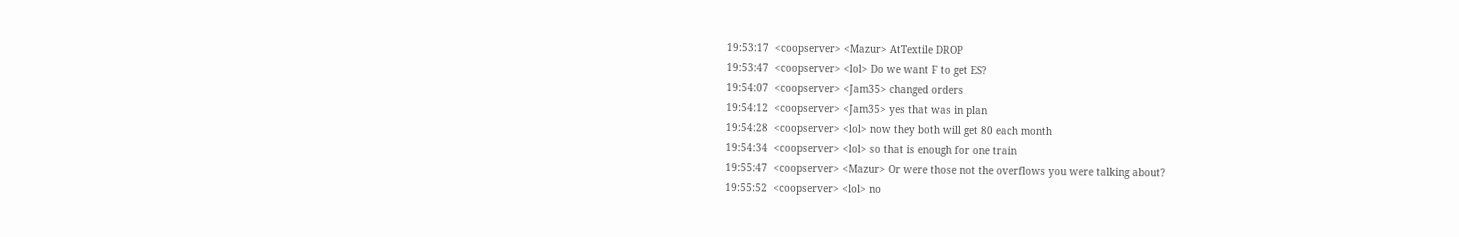19:53:17  <coopserver> <Mazur> AtTextile DROP
19:53:47  <coopserver> <lol> Do we want F to get ES?
19:54:07  <coopserver> <Jam35> changed orders
19:54:12  <coopserver> <Jam35> yes that was in plan
19:54:28  <coopserver> <lol> now they both will get 80 each month
19:54:34  <coopserver> <lol> so that is enough for one train
19:55:47  <coopserver> <Mazur> Or were those not the overflows you were talking about?
19:55:52  <coopserver> <lol> no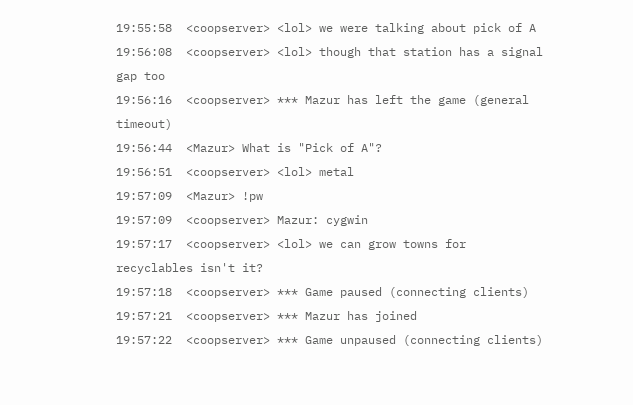19:55:58  <coopserver> <lol> we were talking about pick of A
19:56:08  <coopserver> <lol> though that station has a signal gap too
19:56:16  <coopserver> *** Mazur has left the game (general timeout)
19:56:44  <Mazur> What is "Pick of A"?
19:56:51  <coopserver> <lol> metal
19:57:09  <Mazur> !pw
19:57:09  <coopserver> Mazur: cygwin
19:57:17  <coopserver> <lol> we can grow towns for recyclables isn't it?
19:57:18  <coopserver> *** Game paused (connecting clients)
19:57:21  <coopserver> *** Mazur has joined
19:57:22  <coopserver> *** Game unpaused (connecting clients)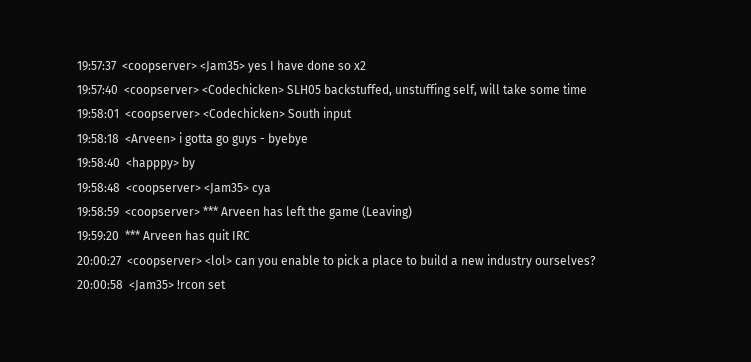19:57:37  <coopserver> <Jam35> yes I have done so x2
19:57:40  <coopserver> <Codechicken> SLH05 backstuffed, unstuffing self, will take some time
19:58:01  <coopserver> <Codechicken> South input
19:58:18  <Arveen> i gotta go guys - byebye
19:58:40  <happpy> by
19:58:48  <coopserver> <Jam35> cya
19:58:59  <coopserver> *** Arveen has left the game (Leaving)
19:59:20  *** Arveen has quit IRC
20:00:27  <coopserver> <lol> can you enable to pick a place to build a new industry ourselves?
20:00:58  <Jam35> !rcon set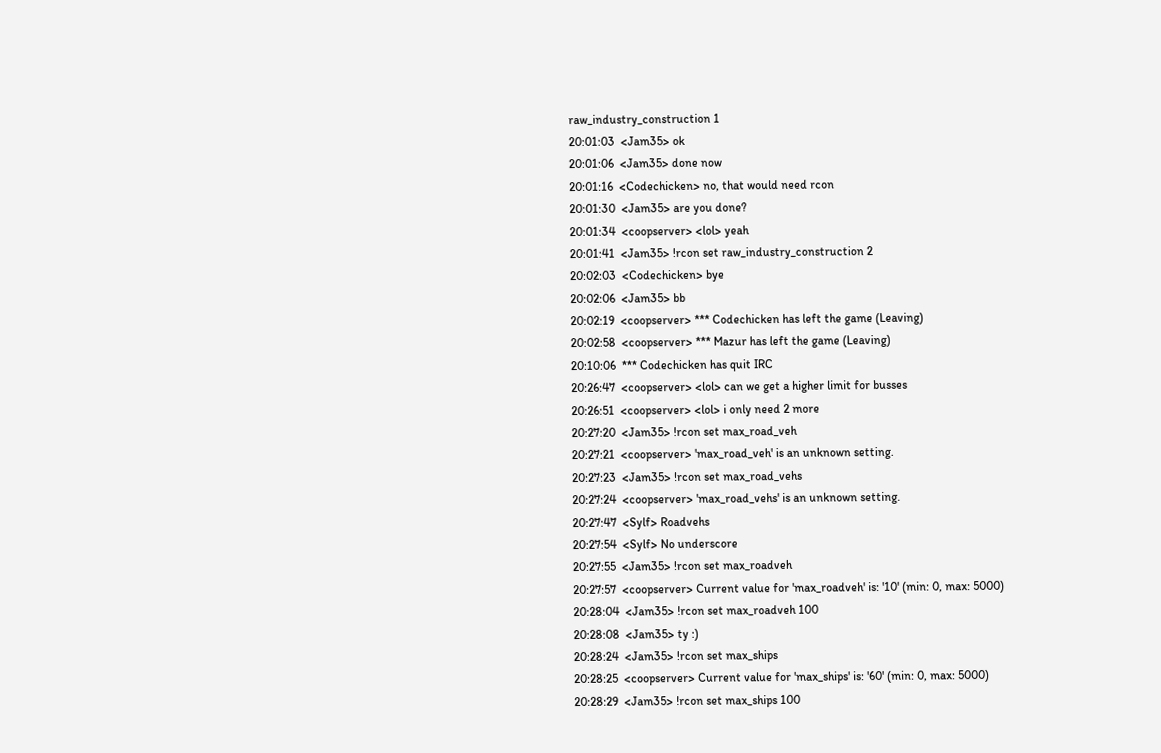raw_industry_construction 1
20:01:03  <Jam35> ok
20:01:06  <Jam35> done now
20:01:16  <Codechicken> no, that would need rcon
20:01:30  <Jam35> are you done?
20:01:34  <coopserver> <lol> yeah
20:01:41  <Jam35> !rcon set raw_industry_construction 2
20:02:03  <Codechicken> bye
20:02:06  <Jam35> bb
20:02:19  <coopserver> *** Codechicken has left the game (Leaving)
20:02:58  <coopserver> *** Mazur has left the game (Leaving)
20:10:06  *** Codechicken has quit IRC
20:26:47  <coopserver> <lol> can we get a higher limit for busses
20:26:51  <coopserver> <lol> i only need 2 more
20:27:20  <Jam35> !rcon set max_road_veh
20:27:21  <coopserver> 'max_road_veh' is an unknown setting.
20:27:23  <Jam35> !rcon set max_road_vehs
20:27:24  <coopserver> 'max_road_vehs' is an unknown setting.
20:27:47  <Sylf> Roadvehs
20:27:54  <Sylf> No underscore
20:27:55  <Jam35> !rcon set max_roadveh
20:27:57  <coopserver> Current value for 'max_roadveh' is: '10' (min: 0, max: 5000)
20:28:04  <Jam35> !rcon set max_roadveh 100
20:28:08  <Jam35> ty :)
20:28:24  <Jam35> !rcon set max_ships
20:28:25  <coopserver> Current value for 'max_ships' is: '60' (min: 0, max: 5000)
20:28:29  <Jam35> !rcon set max_ships 100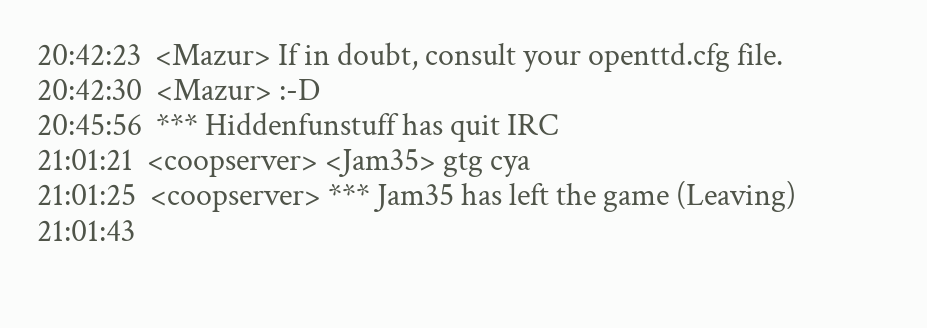20:42:23  <Mazur> If in doubt, consult your openttd.cfg file.
20:42:30  <Mazur> :-D
20:45:56  *** Hiddenfunstuff has quit IRC
21:01:21  <coopserver> <Jam35> gtg cya
21:01:25  <coopserver> *** Jam35 has left the game (Leaving)
21:01:43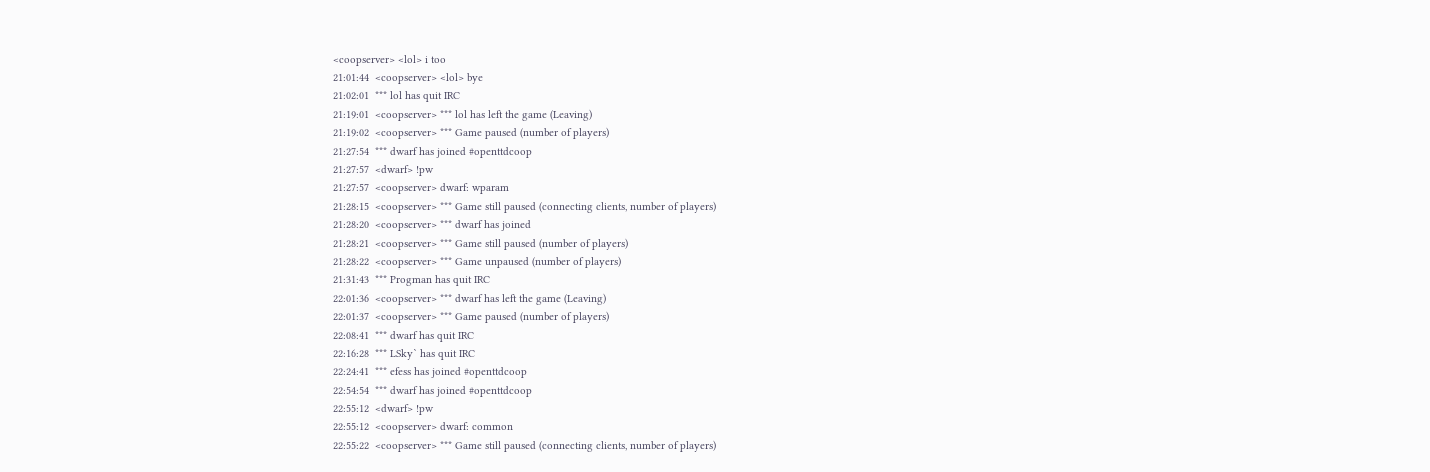<coopserver> <lol> i too
21:01:44  <coopserver> <lol> bye
21:02:01  *** lol has quit IRC
21:19:01  <coopserver> *** lol has left the game (Leaving)
21:19:02  <coopserver> *** Game paused (number of players)
21:27:54  *** dwarf has joined #openttdcoop
21:27:57  <dwarf> !pw
21:27:57  <coopserver> dwarf: wparam
21:28:15  <coopserver> *** Game still paused (connecting clients, number of players)
21:28:20  <coopserver> *** dwarf has joined
21:28:21  <coopserver> *** Game still paused (number of players)
21:28:22  <coopserver> *** Game unpaused (number of players)
21:31:43  *** Progman has quit IRC
22:01:36  <coopserver> *** dwarf has left the game (Leaving)
22:01:37  <coopserver> *** Game paused (number of players)
22:08:41  *** dwarf has quit IRC
22:16:28  *** LSky` has quit IRC
22:24:41  *** efess has joined #openttdcoop
22:54:54  *** dwarf has joined #openttdcoop
22:55:12  <dwarf> !pw
22:55:12  <coopserver> dwarf: common
22:55:22  <coopserver> *** Game still paused (connecting clients, number of players)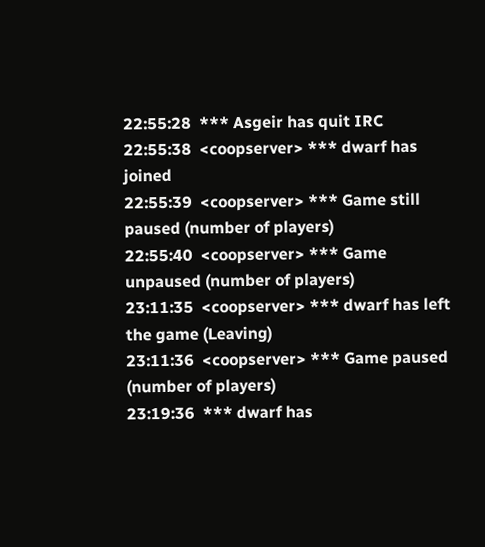22:55:28  *** Asgeir has quit IRC
22:55:38  <coopserver> *** dwarf has joined
22:55:39  <coopserver> *** Game still paused (number of players)
22:55:40  <coopserver> *** Game unpaused (number of players)
23:11:35  <coopserver> *** dwarf has left the game (Leaving)
23:11:36  <coopserver> *** Game paused (number of players)
23:19:36  *** dwarf has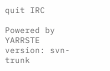quit IRC

Powered by YARRSTE version: svn-trunk